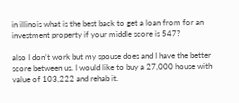in illinois what is the best back to get a loan from for an investment property if your middle score is 547?

also I don’t work but my spouse does and I have the better score between us. I would like to buy a 27,000 house with value of 103,222 and rehab it.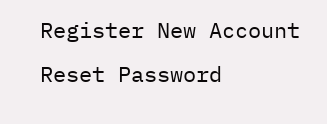Register New Account
Reset Password